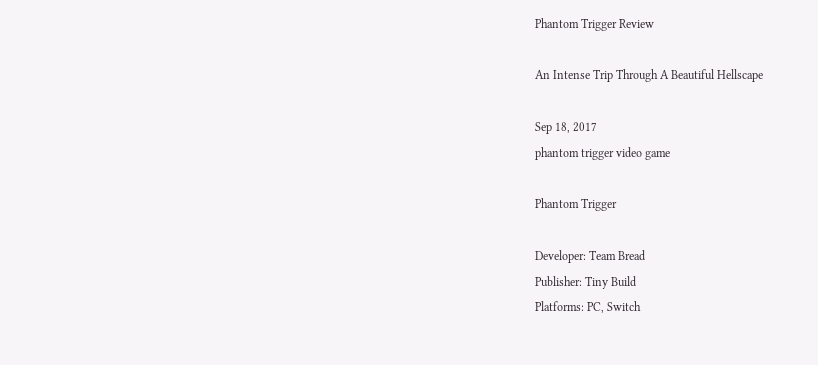Phantom Trigger Review

An Intense Trip Through A Beautiful Hellscape

Sep 18, 2017
phantom trigger video game

Phantom Trigger

Developer: Team Bread
Publisher: Tiny Build
Platforms: PC, Switch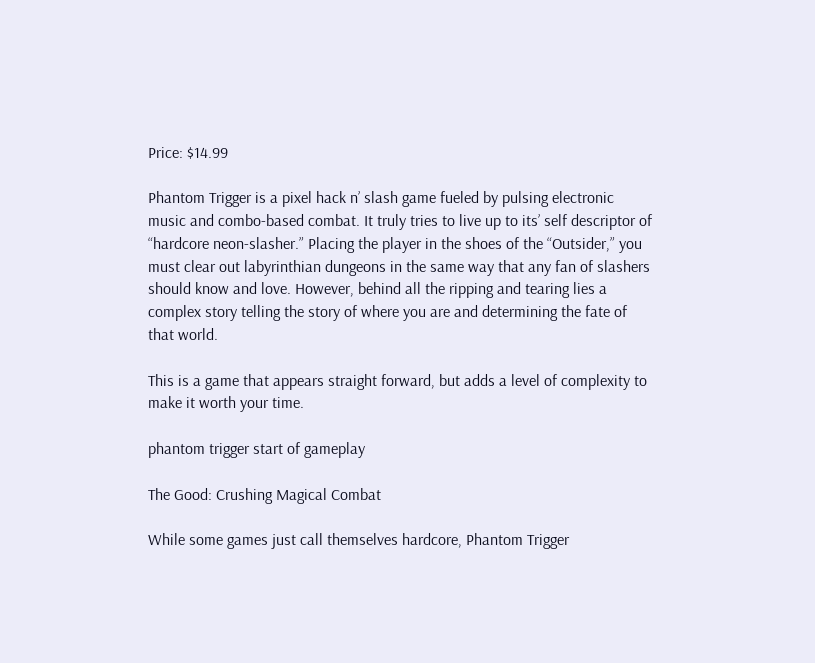Price: $14.99

Phantom Trigger is a pixel hack n’ slash game fueled by pulsing electronic music and combo-based combat. It truly tries to live up to its’ self descriptor of “hardcore neon-slasher.” Placing the player in the shoes of the “Outsider,” you must clear out labyrinthian dungeons in the same way that any fan of slashers should know and love. However, behind all the ripping and tearing lies a complex story telling the story of where you are and determining the fate of that world.

This is a game that appears straight forward, but adds a level of complexity to make it worth your time.

phantom trigger start of gameplay

The Good: Crushing Magical Combat

While some games just call themselves hardcore, Phantom Trigger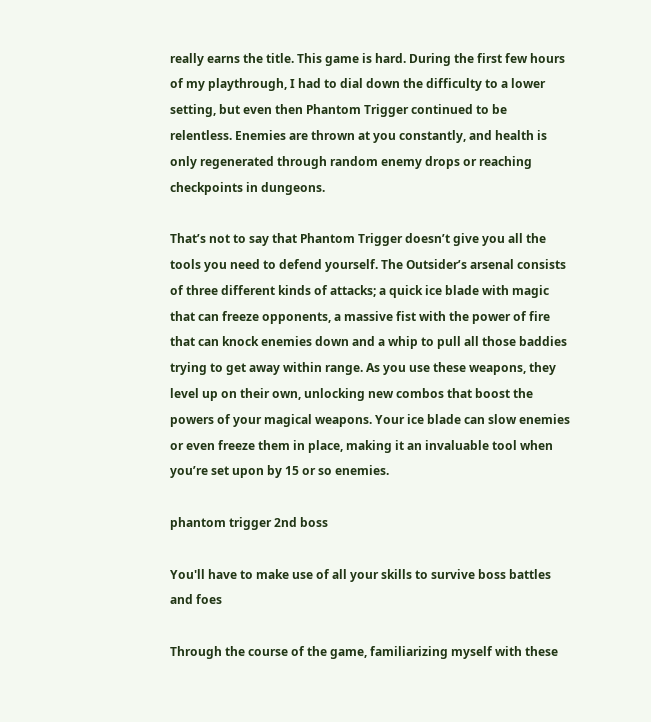really earns the title. This game is hard. During the first few hours of my playthrough, I had to dial down the difficulty to a lower setting, but even then Phantom Trigger continued to be relentless. Enemies are thrown at you constantly, and health is only regenerated through random enemy drops or reaching checkpoints in dungeons.

That’s not to say that Phantom Trigger doesn’t give you all the tools you need to defend yourself. The Outsider’s arsenal consists of three different kinds of attacks; a quick ice blade with magic that can freeze opponents, a massive fist with the power of fire that can knock enemies down and a whip to pull all those baddies trying to get away within range. As you use these weapons, they level up on their own, unlocking new combos that boost the powers of your magical weapons. Your ice blade can slow enemies or even freeze them in place, making it an invaluable tool when you’re set upon by 15 or so enemies.

phantom trigger 2nd boss

You'll have to make use of all your skills to survive boss battles and foes

Through the course of the game, familiarizing myself with these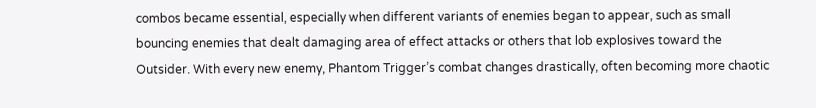combos became essential, especially when different variants of enemies began to appear, such as small bouncing enemies that dealt damaging area of effect attacks or others that lob explosives toward the Outsider. With every new enemy, Phantom Trigger’s combat changes drastically, often becoming more chaotic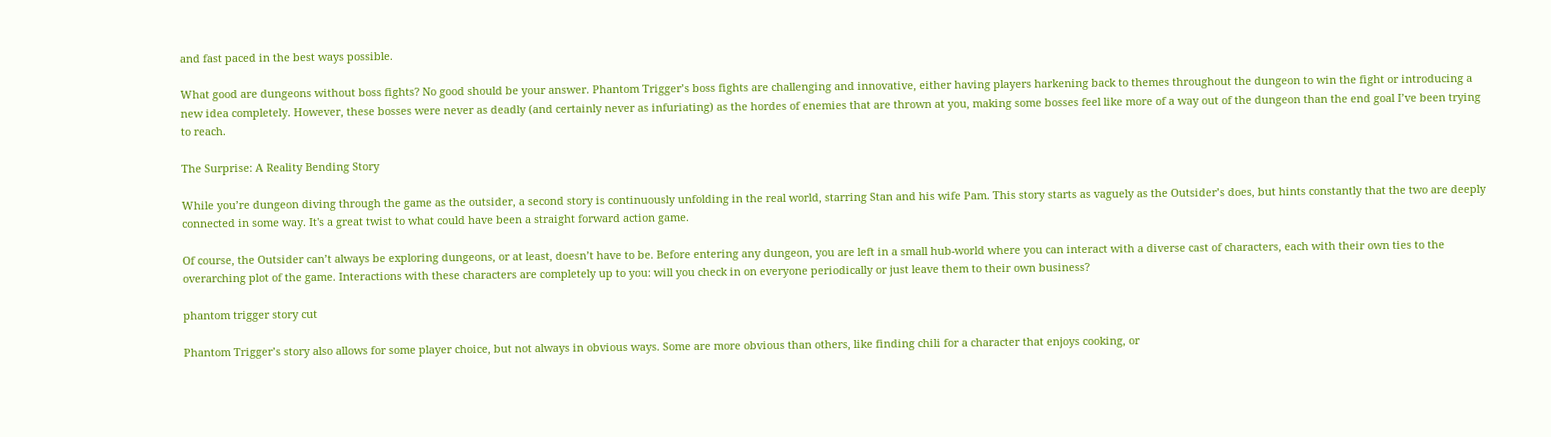and fast paced in the best ways possible.

What good are dungeons without boss fights? No good should be your answer. Phantom Trigger’s boss fights are challenging and innovative, either having players harkening back to themes throughout the dungeon to win the fight or introducing a new idea completely. However, these bosses were never as deadly (and certainly never as infuriating) as the hordes of enemies that are thrown at you, making some bosses feel like more of a way out of the dungeon than the end goal I’ve been trying to reach.

The Surprise: A Reality Bending Story

While you’re dungeon diving through the game as the outsider, a second story is continuously unfolding in the real world, starring Stan and his wife Pam. This story starts as vaguely as the Outsider’s does, but hints constantly that the two are deeply connected in some way. It's a great twist to what could have been a straight forward action game.

Of course, the Outsider can’t always be exploring dungeons, or at least, doesn’t have to be. Before entering any dungeon, you are left in a small hub-world where you can interact with a diverse cast of characters, each with their own ties to the overarching plot of the game. Interactions with these characters are completely up to you: will you check in on everyone periodically or just leave them to their own business?

phantom trigger story cut

Phantom Trigger’s story also allows for some player choice, but not always in obvious ways. Some are more obvious than others, like finding chili for a character that enjoys cooking, or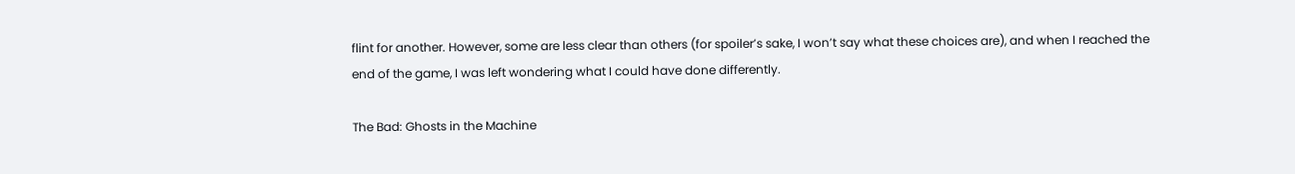flint for another. However, some are less clear than others (for spoiler’s sake, I won’t say what these choices are), and when I reached the end of the game, I was left wondering what I could have done differently.

The Bad: Ghosts in the Machine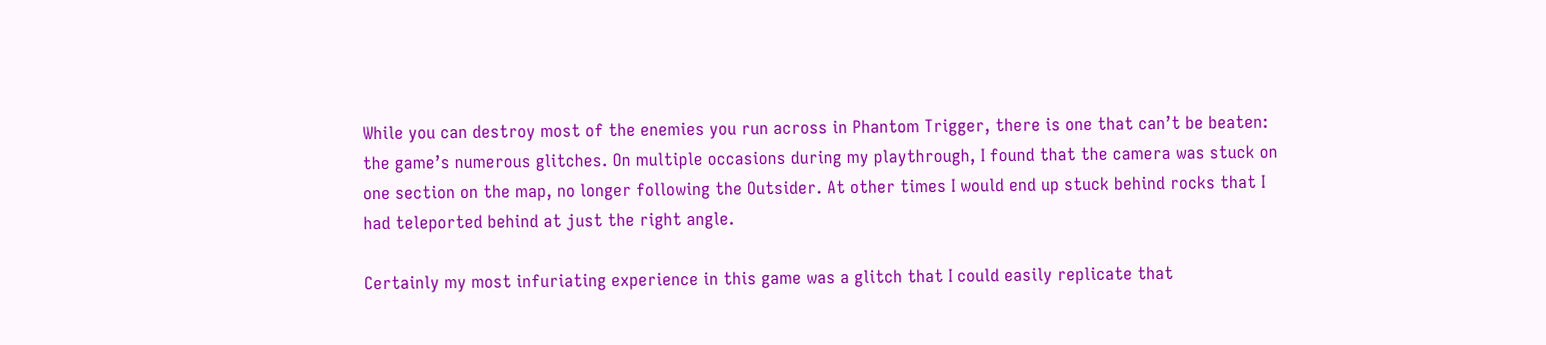While you can destroy most of the enemies you run across in Phantom Trigger, there is one that can’t be beaten: the game’s numerous glitches. On multiple occasions during my playthrough, I found that the camera was stuck on one section on the map, no longer following the Outsider. At other times I would end up stuck behind rocks that I had teleported behind at just the right angle.

Certainly my most infuriating experience in this game was a glitch that I could easily replicate that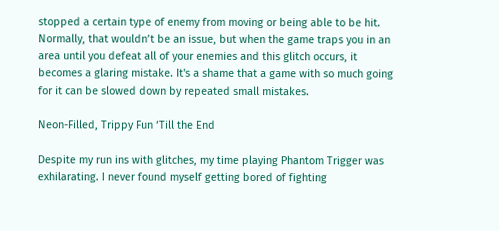stopped a certain type of enemy from moving or being able to be hit. Normally, that wouldn’t be an issue, but when the game traps you in an area until you defeat all of your enemies and this glitch occurs, it becomes a glaring mistake. It's a shame that a game with so much going for it can be slowed down by repeated small mistakes.

Neon-Filled, Trippy Fun ‘Till the End

Despite my run ins with glitches, my time playing Phantom Trigger was exhilarating. I never found myself getting bored of fighting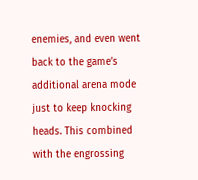enemies, and even went back to the game’s additional arena mode just to keep knocking heads. This combined with the engrossing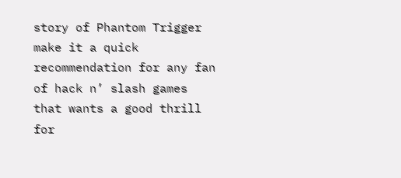story of Phantom Trigger make it a quick recommendation for any fan of hack n’ slash games that wants a good thrill for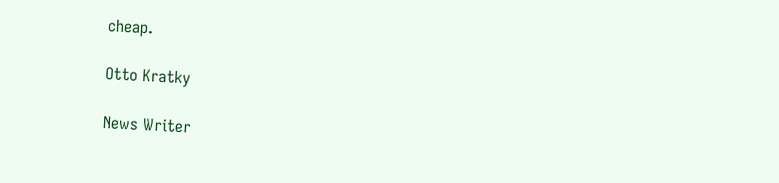cheap.

Otto Kratky

News Writer